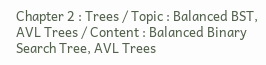Chapter 2 : Trees / Topic : Balanced BST, AVL Trees / Content : Balanced Binary Search Tree, AVL Trees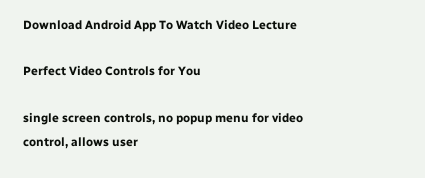Download Android App To Watch Video Lecture

Perfect Video Controls for You

single screen controls, no popup menu for video control, allows user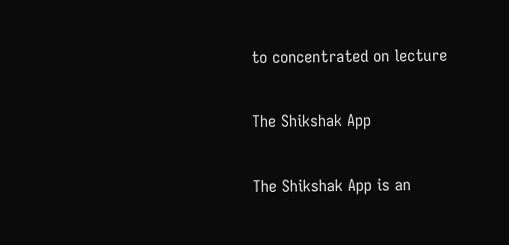to concentrated on lecture

The Shikshak App

The Shikshak App is an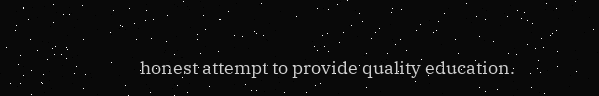honest attempt to provide quality education.